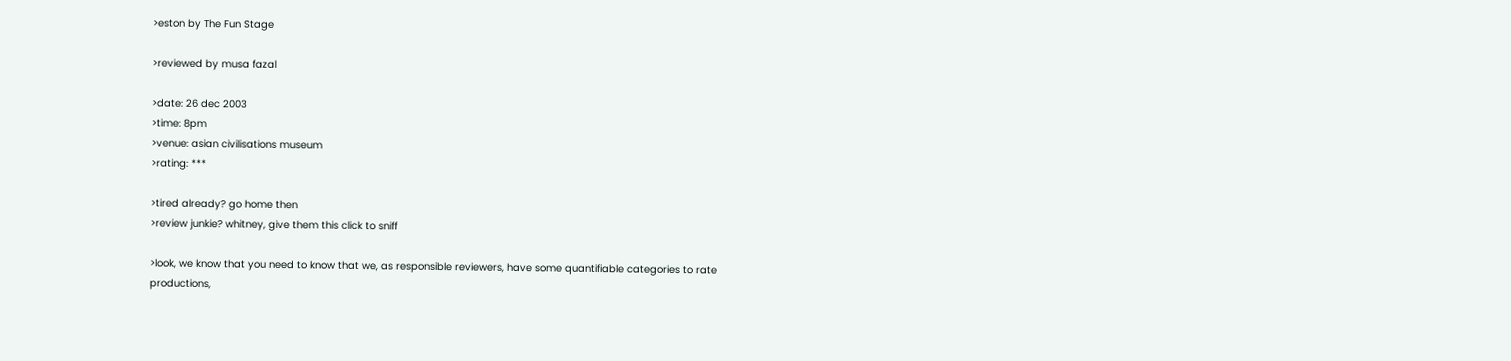>eston by The Fun Stage

>reviewed by musa fazal

>date: 26 dec 2003
>time: 8pm
>venue: asian civilisations museum
>rating: ***

>tired already? go home then
>review junkie? whitney, give them this click to sniff

>look, we know that you need to know that we, as responsible reviewers, have some quantifiable categories to rate productions,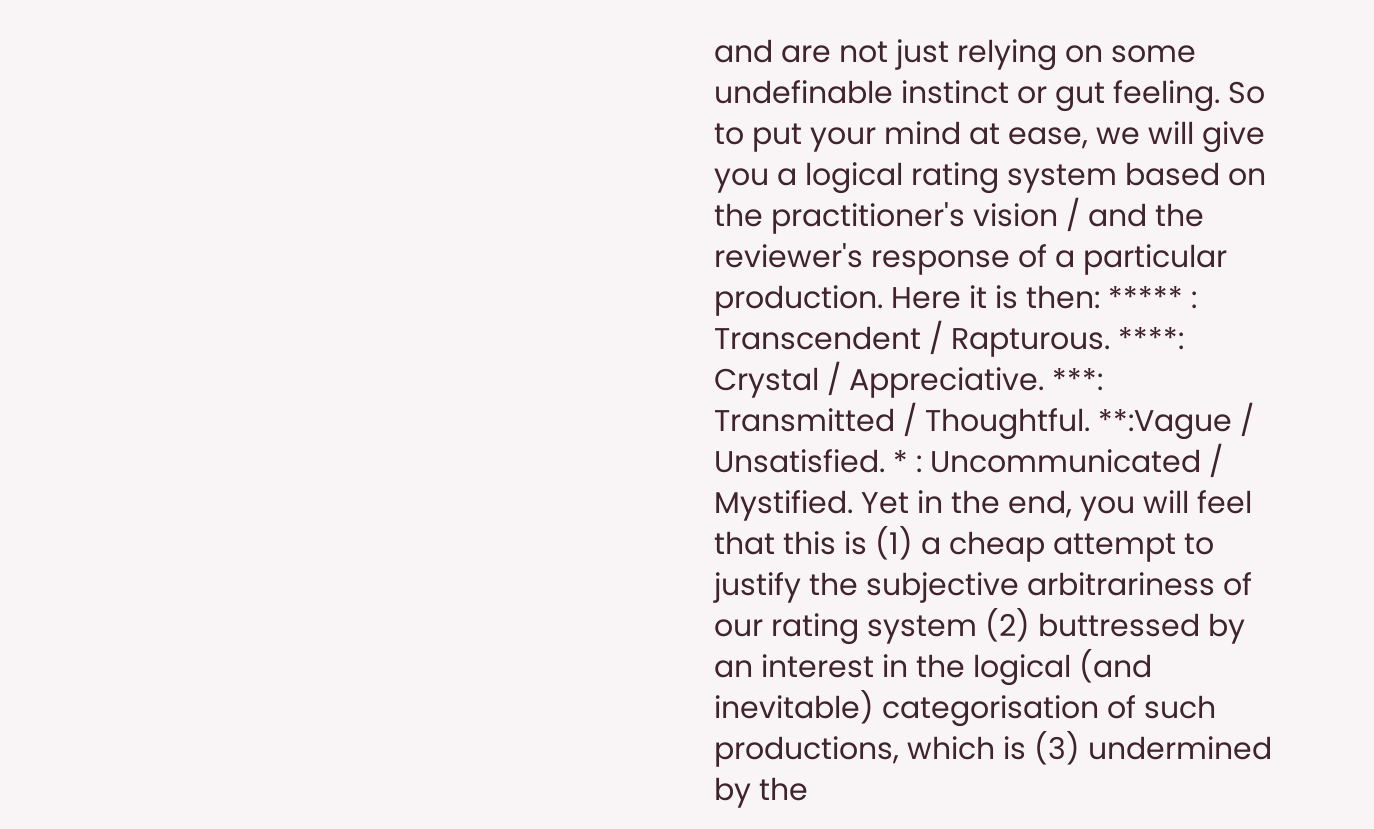and are not just relying on some undefinable instinct or gut feeling. So to put your mind at ease, we will give you a logical rating system based on the practitioner's vision / and the reviewer's response of a particular production. Here it is then: ***** : Transcendent / Rapturous. ****: Crystal / Appreciative. ***: Transmitted / Thoughtful. **:Vague / Unsatisfied. * : Uncommunicated / Mystified. Yet in the end, you will feel that this is (1) a cheap attempt to justify the subjective arbitrariness of our rating system (2) buttressed by an interest in the logical (and inevitable) categorisation of such productions, which is (3) undermined by the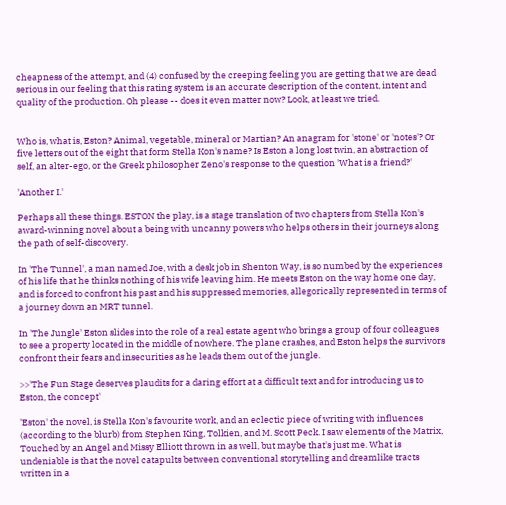cheapness of the attempt, and (4) confused by the creeping feeling you are getting that we are dead serious in our feeling that this rating system is an accurate description of the content, intent and quality of the production. Oh please -- does it even matter now? Look, at least we tried.


Who is, what is, Eston? Animal, vegetable, mineral or Martian? An anagram for 'stone' or 'notes'? Or five letters out of the eight that form Stella Kon's name? Is Eston a long lost twin, an abstraction of self, an alter-ego, or the Greek philosopher Zeno's response to the question 'What is a friend?'

'Another I.'

Perhaps all these things. ESTON the play, is a stage translation of two chapters from Stella Kon's award-winning novel about a being with uncanny powers who helps others in their journeys along the path of self-discovery.

In 'The Tunnel', a man named Joe, with a desk job in Shenton Way, is so numbed by the experiences of his life that he thinks nothing of his wife leaving him. He meets Eston on the way home one day, and is forced to confront his past and his suppressed memories, allegorically represented in terms of a journey down an MRT tunnel.

In 'The Jungle' Eston slides into the role of a real estate agent who brings a group of four colleagues to see a property located in the middle of nowhere. The plane crashes, and Eston helps the survivors confront their fears and insecurities as he leads them out of the jungle.

>>'The Fun Stage deserves plaudits for a daring effort at a difficult text and for introducing us to Eston, the concept'

'Eston' the novel, is Stella Kon's favourite work, and an eclectic piece of writing with influences (according to the blurb) from Stephen King, Tolkien, and M. Scott Peck. I saw elements of the Matrix, Touched by an Angel and Missy Elliott thrown in as well, but maybe that's just me. What is undeniable is that the novel catapults between conventional storytelling and dreamlike tracts written in a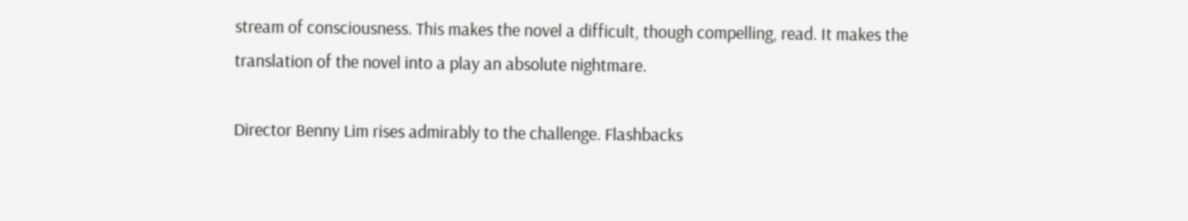stream of consciousness. This makes the novel a difficult, though compelling, read. It makes the translation of the novel into a play an absolute nightmare.

Director Benny Lim rises admirably to the challenge. Flashbacks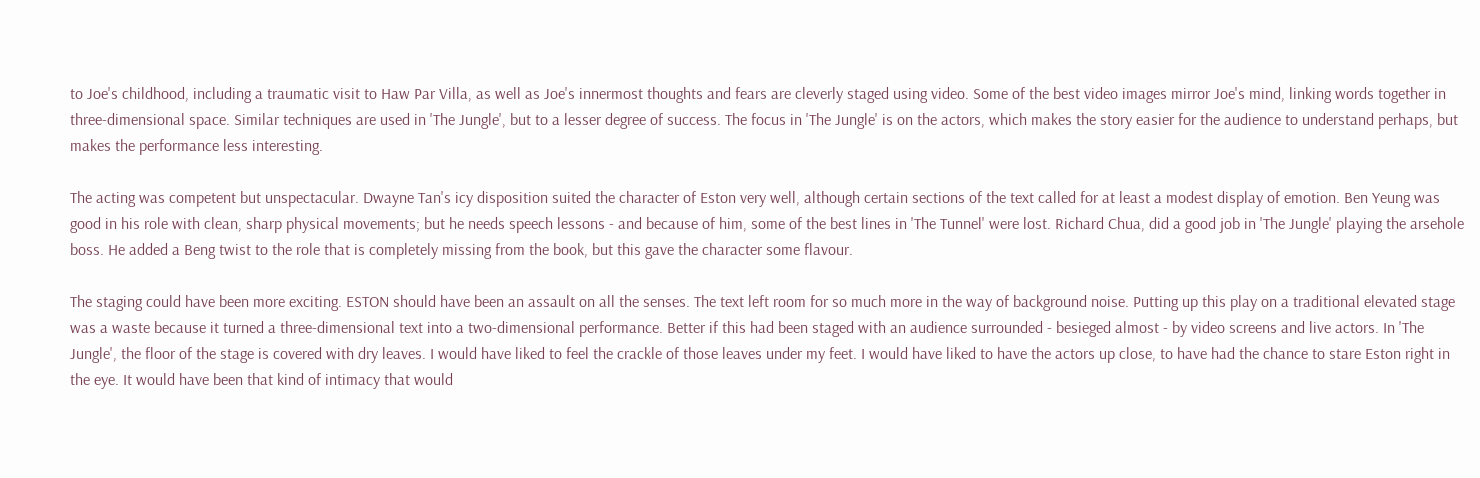to Joe's childhood, including a traumatic visit to Haw Par Villa, as well as Joe's innermost thoughts and fears are cleverly staged using video. Some of the best video images mirror Joe's mind, linking words together in three-dimensional space. Similar techniques are used in 'The Jungle', but to a lesser degree of success. The focus in 'The Jungle' is on the actors, which makes the story easier for the audience to understand perhaps, but makes the performance less interesting.

The acting was competent but unspectacular. Dwayne Tan's icy disposition suited the character of Eston very well, although certain sections of the text called for at least a modest display of emotion. Ben Yeung was good in his role with clean, sharp physical movements; but he needs speech lessons - and because of him, some of the best lines in 'The Tunnel' were lost. Richard Chua, did a good job in 'The Jungle' playing the arsehole boss. He added a Beng twist to the role that is completely missing from the book, but this gave the character some flavour.

The staging could have been more exciting. ESTON should have been an assault on all the senses. The text left room for so much more in the way of background noise. Putting up this play on a traditional elevated stage was a waste because it turned a three-dimensional text into a two-dimensional performance. Better if this had been staged with an audience surrounded - besieged almost - by video screens and live actors. In 'The Jungle', the floor of the stage is covered with dry leaves. I would have liked to feel the crackle of those leaves under my feet. I would have liked to have the actors up close, to have had the chance to stare Eston right in the eye. It would have been that kind of intimacy that would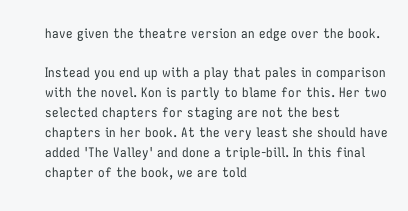have given the theatre version an edge over the book.

Instead you end up with a play that pales in comparison with the novel. Kon is partly to blame for this. Her two selected chapters for staging are not the best chapters in her book. At the very least she should have added 'The Valley' and done a triple-bill. In this final chapter of the book, we are told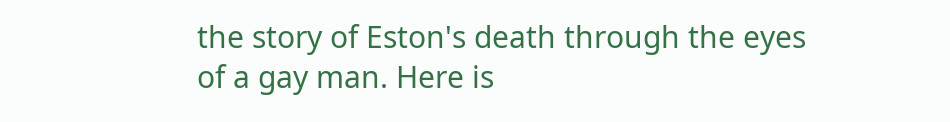the story of Eston's death through the eyes of a gay man. Here is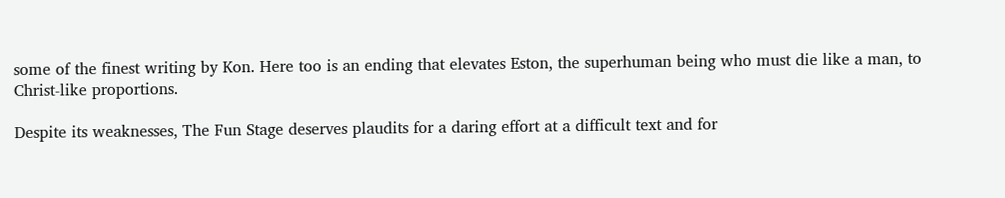some of the finest writing by Kon. Here too is an ending that elevates Eston, the superhuman being who must die like a man, to Christ-like proportions.

Despite its weaknesses, The Fun Stage deserves plaudits for a daring effort at a difficult text and for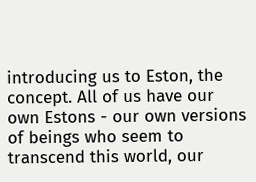introducing us to Eston, the concept. All of us have our own Estons - our own versions of beings who seem to transcend this world, our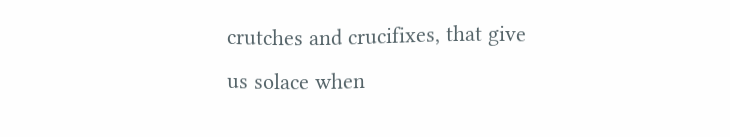crutches and crucifixes, that give us solace when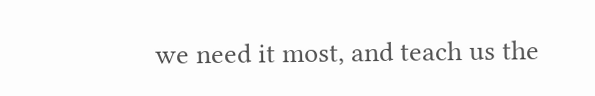we need it most, and teach us the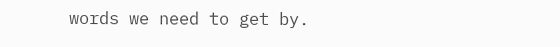words we need to get by.